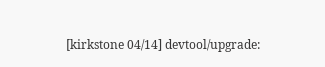[kirkstone 04/14] devtool/upgrade: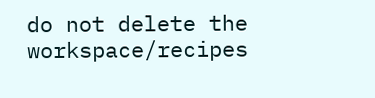do not delete the workspace/recipes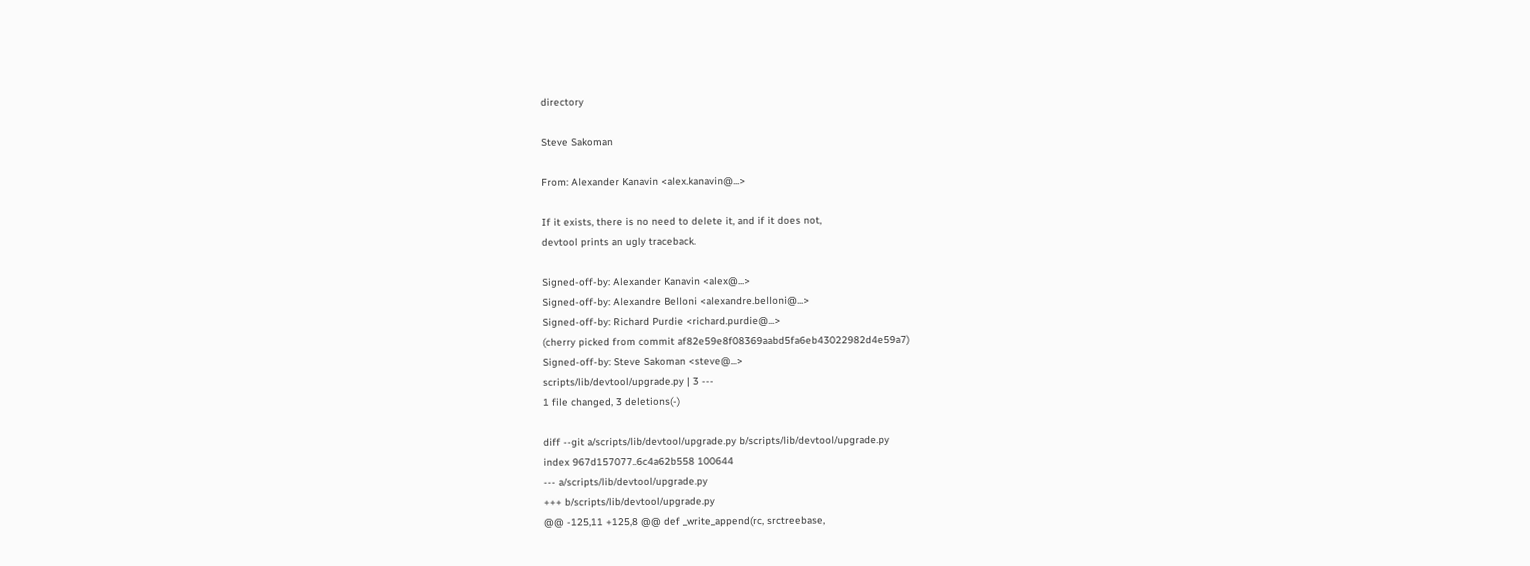directory

Steve Sakoman

From: Alexander Kanavin <alex.kanavin@...>

If it exists, there is no need to delete it, and if it does not,
devtool prints an ugly traceback.

Signed-off-by: Alexander Kanavin <alex@...>
Signed-off-by: Alexandre Belloni <alexandre.belloni@...>
Signed-off-by: Richard Purdie <richard.purdie@...>
(cherry picked from commit af82e59e8f08369aabd5fa6eb43022982d4e59a7)
Signed-off-by: Steve Sakoman <steve@...>
scripts/lib/devtool/upgrade.py | 3 ---
1 file changed, 3 deletions(-)

diff --git a/scripts/lib/devtool/upgrade.py b/scripts/lib/devtool/upgrade.py
index 967d157077..6c4a62b558 100644
--- a/scripts/lib/devtool/upgrade.py
+++ b/scripts/lib/devtool/upgrade.py
@@ -125,11 +125,8 @@ def _write_append(rc, srctreebase,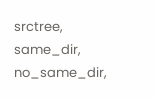srctree, same_dir, no_same_dir,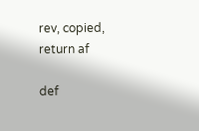rev, copied,
return af

def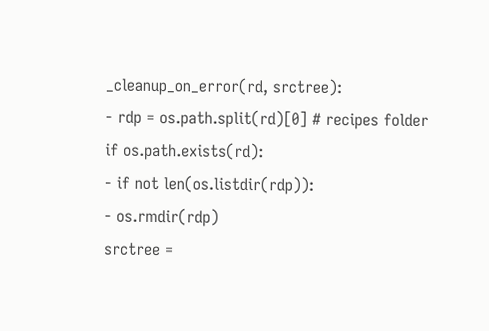_cleanup_on_error(rd, srctree):
- rdp = os.path.split(rd)[0] # recipes folder
if os.path.exists(rd):
- if not len(os.listdir(rdp)):
- os.rmdir(rdp)
srctree =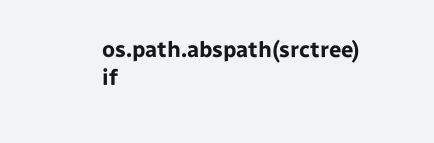os.path.abspath(srctree)
if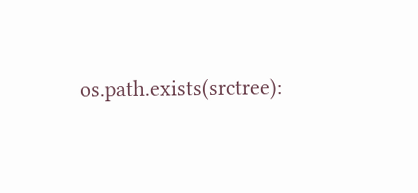os.path.exists(srctree):